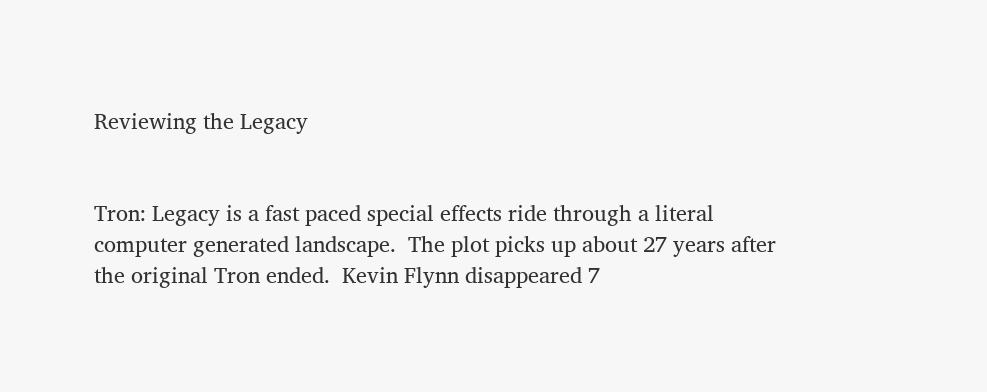Reviewing the Legacy


Tron: Legacy is a fast paced special effects ride through a literal computer generated landscape.  The plot picks up about 27 years after the original Tron ended.  Kevin Flynn disappeared 7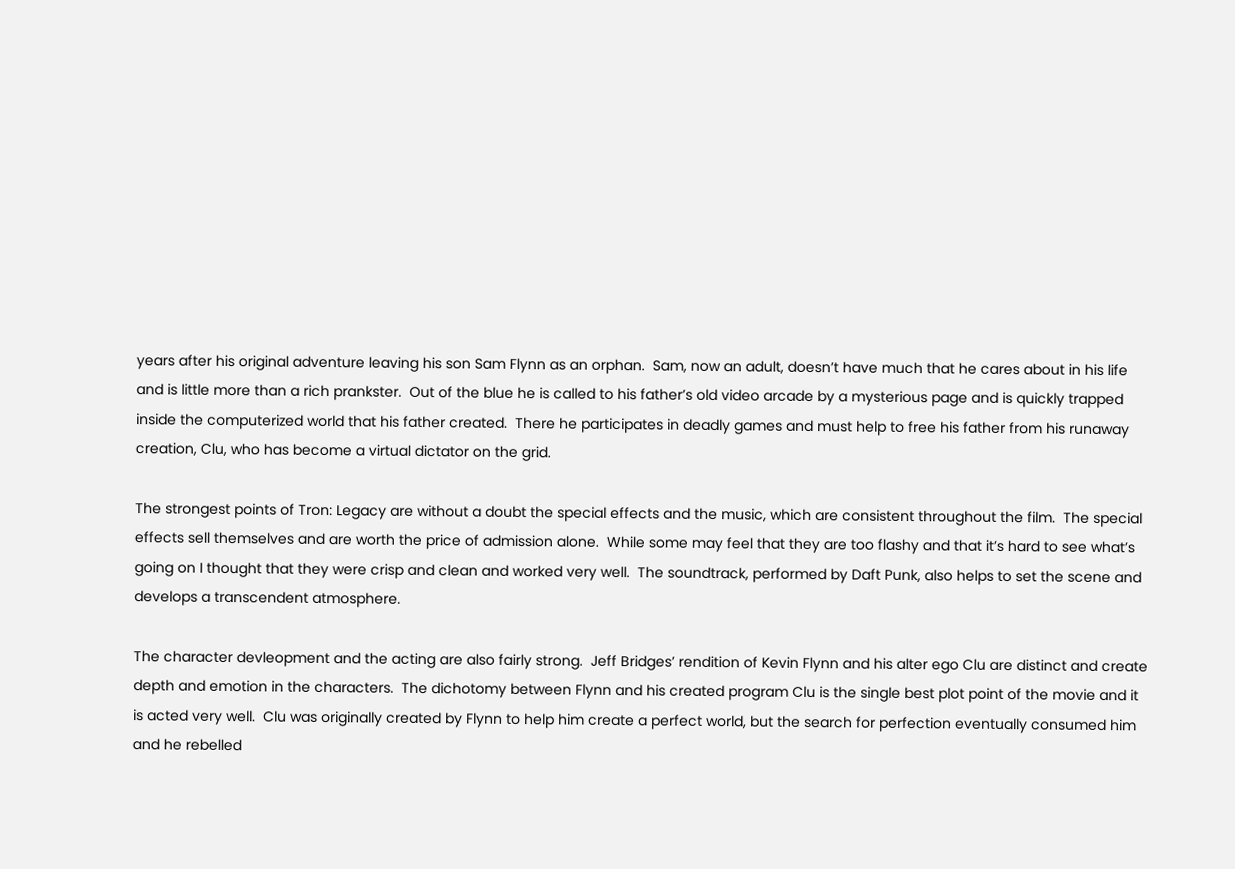years after his original adventure leaving his son Sam Flynn as an orphan.  Sam, now an adult, doesn’t have much that he cares about in his life and is little more than a rich prankster.  Out of the blue he is called to his father’s old video arcade by a mysterious page and is quickly trapped inside the computerized world that his father created.  There he participates in deadly games and must help to free his father from his runaway creation, Clu, who has become a virtual dictator on the grid.

The strongest points of Tron: Legacy are without a doubt the special effects and the music, which are consistent throughout the film.  The special effects sell themselves and are worth the price of admission alone.  While some may feel that they are too flashy and that it’s hard to see what’s going on I thought that they were crisp and clean and worked very well.  The soundtrack, performed by Daft Punk, also helps to set the scene and develops a transcendent atmosphere.

The character devleopment and the acting are also fairly strong.  Jeff Bridges’ rendition of Kevin Flynn and his alter ego Clu are distinct and create depth and emotion in the characters.  The dichotomy between Flynn and his created program Clu is the single best plot point of the movie and it is acted very well.  Clu was originally created by Flynn to help him create a perfect world, but the search for perfection eventually consumed him and he rebelled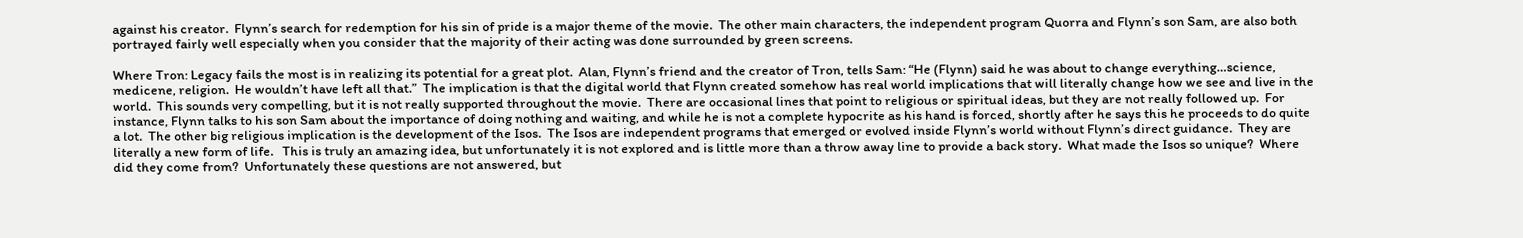against his creator.  Flynn’s search for redemption for his sin of pride is a major theme of the movie.  The other main characters, the independent program Quorra and Flynn’s son Sam, are also both portrayed fairly well especially when you consider that the majority of their acting was done surrounded by green screens.

Where Tron: Legacy fails the most is in realizing its potential for a great plot.  Alan, Flynn’s friend and the creator of Tron, tells Sam: “He (Flynn) said he was about to change everything…science, medicene, religion.  He wouldn’t have left all that.”  The implication is that the digital world that Flynn created somehow has real world implications that will literally change how we see and live in the world.  This sounds very compelling, but it is not really supported throughout the movie.  There are occasional lines that point to religious or spiritual ideas, but they are not really followed up.  For instance, Flynn talks to his son Sam about the importance of doing nothing and waiting, and while he is not a complete hypocrite as his hand is forced, shortly after he says this he proceeds to do quite a lot.  The other big religious implication is the development of the Isos.  The Isos are independent programs that emerged or evolved inside Flynn’s world without Flynn’s direct guidance.  They are literally a new form of life.   This is truly an amazing idea, but unfortunately it is not explored and is little more than a throw away line to provide a back story.  What made the Isos so unique?  Where did they come from?  Unfortunately these questions are not answered, but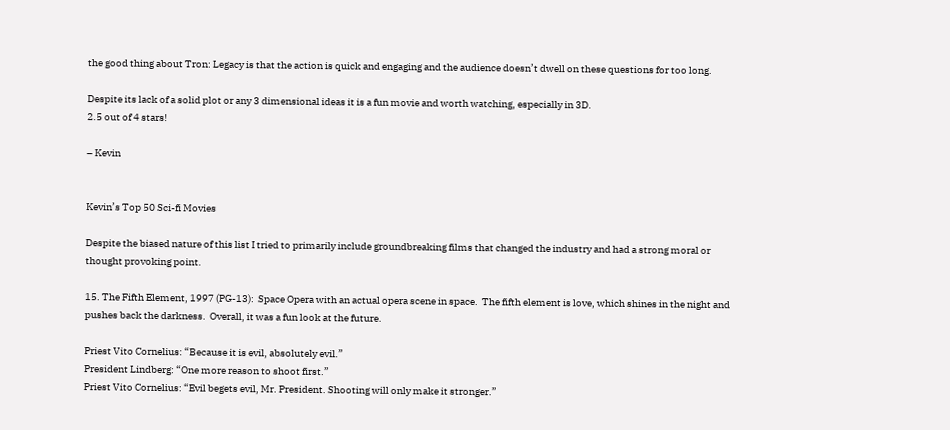the good thing about Tron: Legacy is that the action is quick and engaging and the audience doesn’t dwell on these questions for too long.

Despite its lack of a solid plot or any 3 dimensional ideas it is a fun movie and worth watching, especially in 3D.
2.5 out of 4 stars!

– Kevin


Kevin’s Top 50 Sci-fi Movies

Despite the biased nature of this list I tried to primarily include groundbreaking films that changed the industry and had a strong moral or thought provoking point.

15. The Fifth Element, 1997 (PG-13):  Space Opera with an actual opera scene in space.  The fifth element is love, which shines in the night and pushes back the darkness.  Overall, it was a fun look at the future.

Priest Vito Cornelius: “Because it is evil, absolutely evil.”
President Lindberg: “One more reason to shoot first.”
Priest Vito Cornelius: “Evil begets evil, Mr. President. Shooting will only make it stronger.”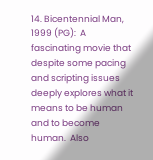14. Bicentennial Man, 1999 (PG):  A fascinating movie that despite some pacing and scripting issues deeply explores what it means to be human and to become human.  Also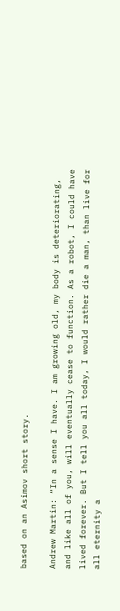based on an Asimov short story.

Andrew Martin: “In a sense I have. I am growing old, my body is deteriorating, and like all of you, will eventually cease to function. As a robot, I could have lived forever. But I tell you all today, I would rather die a man, than live for all eternity a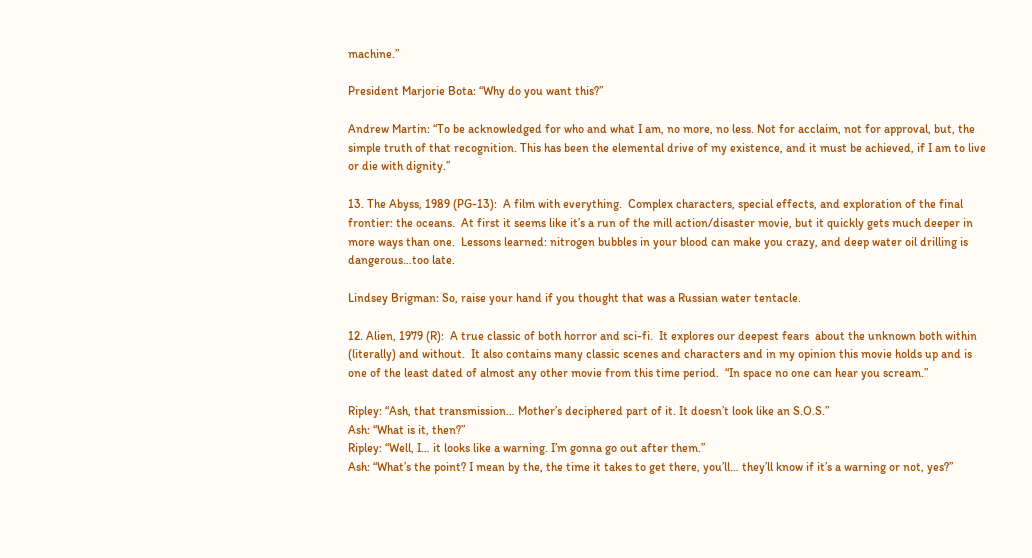machine.”

President Marjorie Bota: “Why do you want this?”

Andrew Martin: “To be acknowledged for who and what I am, no more, no less. Not for acclaim, not for approval, but, the simple truth of that recognition. This has been the elemental drive of my existence, and it must be achieved, if I am to live or die with dignity.”

13. The Abyss, 1989 (PG-13):  A film with everything.  Complex characters, special effects, and exploration of the final frontier: the oceans.  At first it seems like it’s a run of the mill action/disaster movie, but it quickly gets much deeper in more ways than one.  Lessons learned: nitrogen bubbles in your blood can make you crazy, and deep water oil drilling is dangerous…too late.

Lindsey Brigman: So, raise your hand if you thought that was a Russian water tentacle.

12. Alien, 1979 (R):  A true classic of both horror and sci-fi.  It explores our deepest fears  about the unknown both within (literally) and without.  It also contains many classic scenes and characters and in my opinion this movie holds up and is one of the least dated of almost any other movie from this time period.  “In space no one can hear you scream.”

Ripley: “Ash, that transmission… Mother’s deciphered part of it. It doesn’t look like an S.O.S.”
Ash: “What is it, then?”
Ripley: “Well, I… it looks like a warning. I’m gonna go out after them.”
Ash: “What’s the point? I mean by the, the time it takes to get there, you’ll… they’ll know if it’s a warning or not, yes?”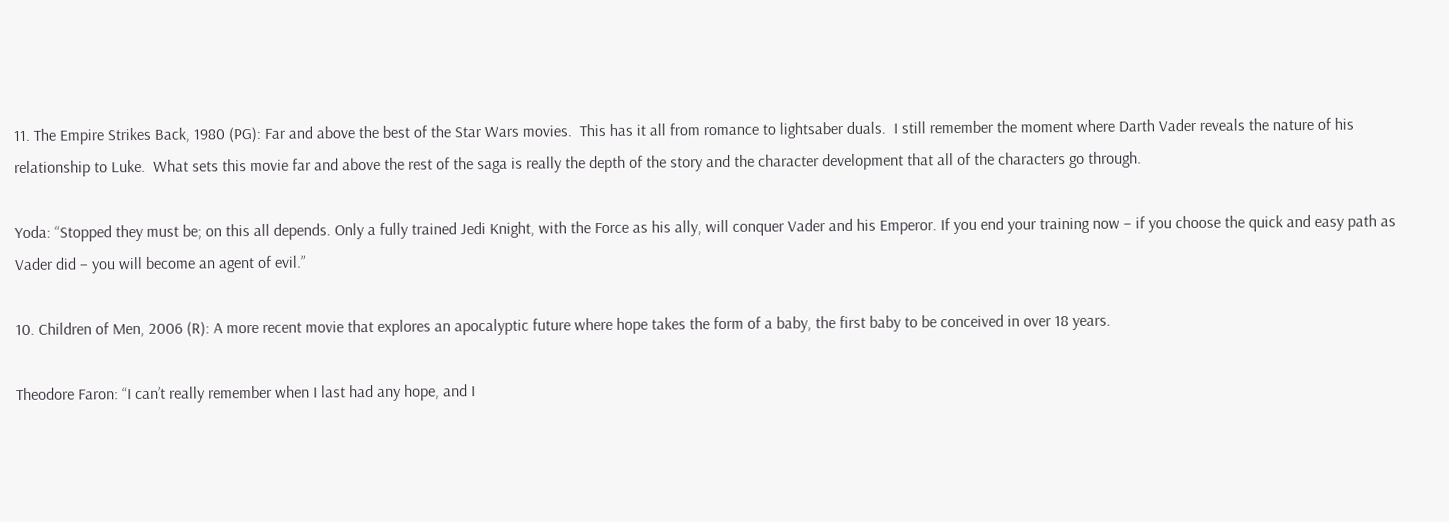11. The Empire Strikes Back, 1980 (PG): Far and above the best of the Star Wars movies.  This has it all from romance to lightsaber duals.  I still remember the moment where Darth Vader reveals the nature of his relationship to Luke.  What sets this movie far and above the rest of the saga is really the depth of the story and the character development that all of the characters go through.

Yoda: “Stopped they must be; on this all depends. Only a fully trained Jedi Knight, with the Force as his ally, will conquer Vader and his Emperor. If you end your training now – if you choose the quick and easy path as Vader did – you will become an agent of evil.”

10. Children of Men, 2006 (R): A more recent movie that explores an apocalyptic future where hope takes the form of a baby, the first baby to be conceived in over 18 years.

Theodore Faron: “I can’t really remember when I last had any hope, and I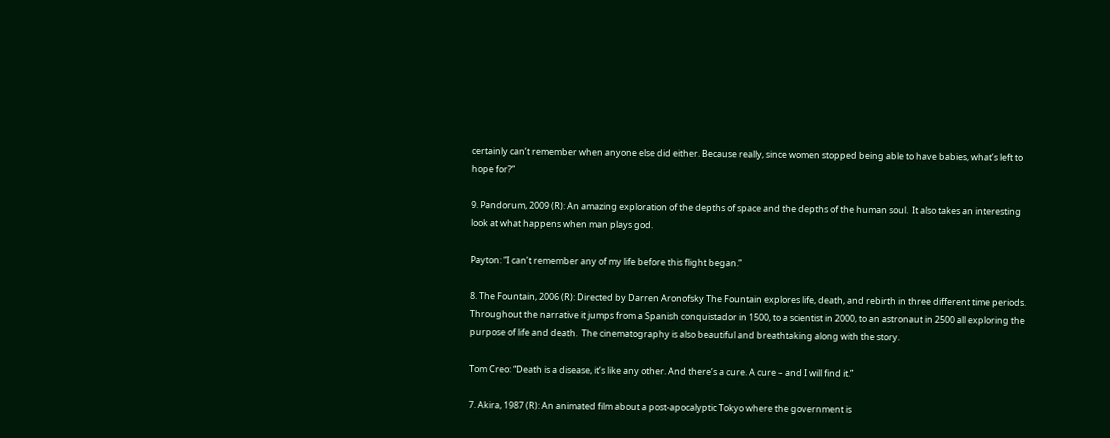certainly can’t remember when anyone else did either. Because really, since women stopped being able to have babies, what’s left to hope for?”

9. Pandorum, 2009 (R): An amazing exploration of the depths of space and the depths of the human soul.  It also takes an interesting look at what happens when man plays god.

Payton: “I can’t remember any of my life before this flight began.”

8. The Fountain, 2006 (R): Directed by Darren Aronofsky The Fountain explores life, death, and rebirth in three different time periods.  Throughout the narrative it jumps from a Spanish conquistador in 1500, to a scientist in 2000, to an astronaut in 2500 all exploring the purpose of life and death.  The cinematography is also beautiful and breathtaking along with the story.

Tom Creo: “Death is a disease, it’s like any other. And there’s a cure. A cure – and I will find it.”

7. Akira, 1987 (R): An animated film about a post-apocalyptic Tokyo where the government is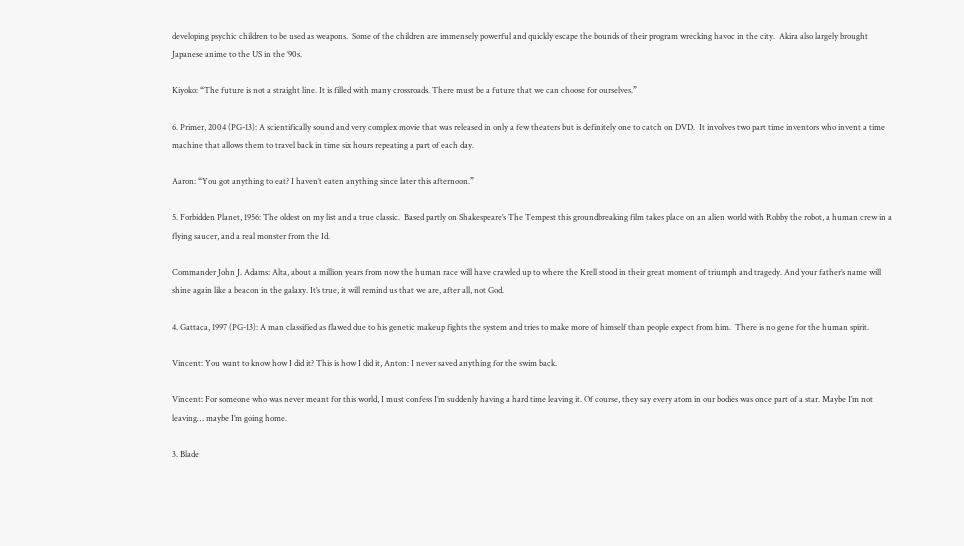developing psychic children to be used as weapons.  Some of the children are immensely powerful and quickly escape the bounds of their program wrecking havoc in the city.  Akira also largely brought Japanese anime to the US in the ’90s.

Kiyoko: “The future is not a straight line. It is filled with many crossroads. There must be a future that we can choose for ourselves.”

6. Primer, 2004 (PG-13): A scientifically sound and very complex movie that was released in only a few theaters but is definitely one to catch on DVD.  It involves two part time inventors who invent a time machine that allows them to travel back in time six hours repeating a part of each day.

Aaron: “You got anything to eat? I haven’t eaten anything since later this afternoon.”

5. Forbidden Planet, 1956: The oldest on my list and a true classic.  Based partly on Shakespeare’s The Tempest this groundbreaking film takes place on an alien world with Robby the robot, a human crew in a flying saucer, and a real monster from the Id.

Commander John J. Adams: Alta, about a million years from now the human race will have crawled up to where the Krell stood in their great moment of triumph and tragedy. And your father’s name will shine again like a beacon in the galaxy. It’s true, it will remind us that we are, after all, not God.

4. Gattaca, 1997 (PG-13): A man classified as flawed due to his genetic makeup fights the system and tries to make more of himself than people expect from him.  There is no gene for the human spirit.

Vincent: You want to know how I did it? This is how I did it, Anton: I never saved anything for the swim back.

Vincent: For someone who was never meant for this world, I must confess I’m suddenly having a hard time leaving it. Of course, they say every atom in our bodies was once part of a star. Maybe I’m not leaving… maybe I’m going home.

3. Blade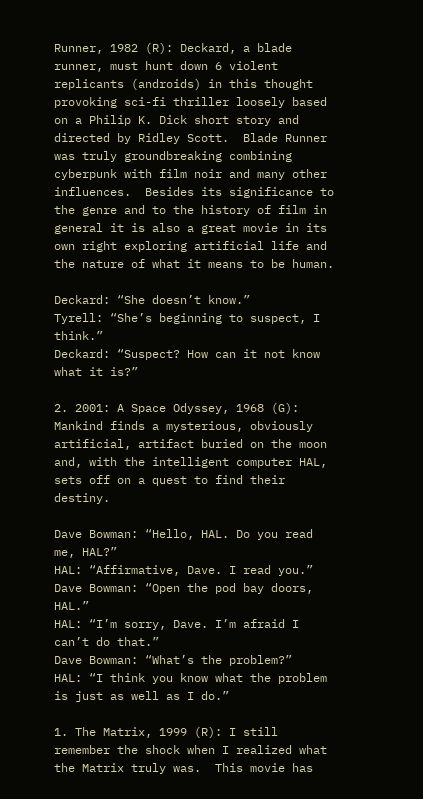Runner, 1982 (R): Deckard, a blade runner, must hunt down 6 violent replicants (androids) in this thought provoking sci-fi thriller loosely based on a Philip K. Dick short story and directed by Ridley Scott.  Blade Runner was truly groundbreaking combining cyberpunk with film noir and many other influences.  Besides its significance to the genre and to the history of film in general it is also a great movie in its own right exploring artificial life and the nature of what it means to be human.

Deckard: “She doesn’t know.”
Tyrell: “She’s beginning to suspect, I think.”
Deckard: “Suspect? How can it not know what it is?”

2. 2001: A Space Odyssey, 1968 (G): Mankind finds a mysterious, obviously artificial, artifact buried on the moon and, with the intelligent computer HAL, sets off on a quest to find their destiny.

Dave Bowman: “Hello, HAL. Do you read me, HAL?”
HAL: “Affirmative, Dave. I read you.”
Dave Bowman: “Open the pod bay doors, HAL.”
HAL: “I’m sorry, Dave. I’m afraid I can’t do that.”
Dave Bowman: “What’s the problem?”
HAL: “I think you know what the problem is just as well as I do.”

1. The Matrix, 1999 (R): I still remember the shock when I realized what the Matrix truly was.  This movie has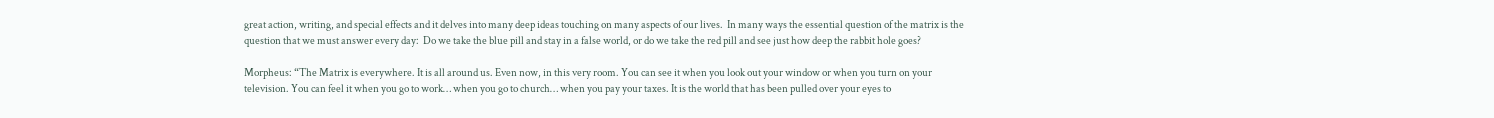great action, writing, and special effects and it delves into many deep ideas touching on many aspects of our lives.  In many ways the essential question of the matrix is the question that we must answer every day:  Do we take the blue pill and stay in a false world, or do we take the red pill and see just how deep the rabbit hole goes?

Morpheus: “The Matrix is everywhere. It is all around us. Even now, in this very room. You can see it when you look out your window or when you turn on your television. You can feel it when you go to work… when you go to church… when you pay your taxes. It is the world that has been pulled over your eyes to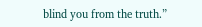blind you from the truth.”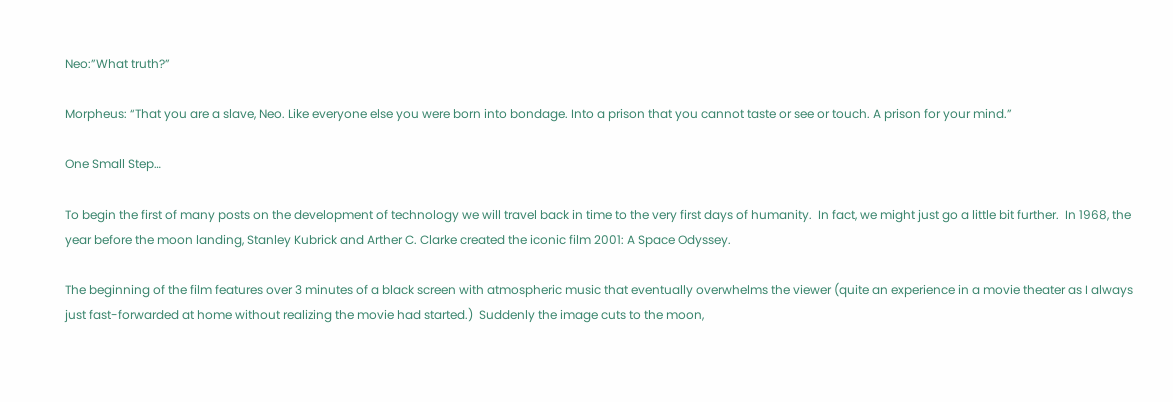Neo:”What truth?”

Morpheus: “That you are a slave, Neo. Like everyone else you were born into bondage. Into a prison that you cannot taste or see or touch. A prison for your mind.”

One Small Step…

To begin the first of many posts on the development of technology we will travel back in time to the very first days of humanity.  In fact, we might just go a little bit further.  In 1968, the year before the moon landing, Stanley Kubrick and Arther C. Clarke created the iconic film 2001: A Space Odyssey.

The beginning of the film features over 3 minutes of a black screen with atmospheric music that eventually overwhelms the viewer (quite an experience in a movie theater as I always just fast-forwarded at home without realizing the movie had started.)  Suddenly the image cuts to the moon,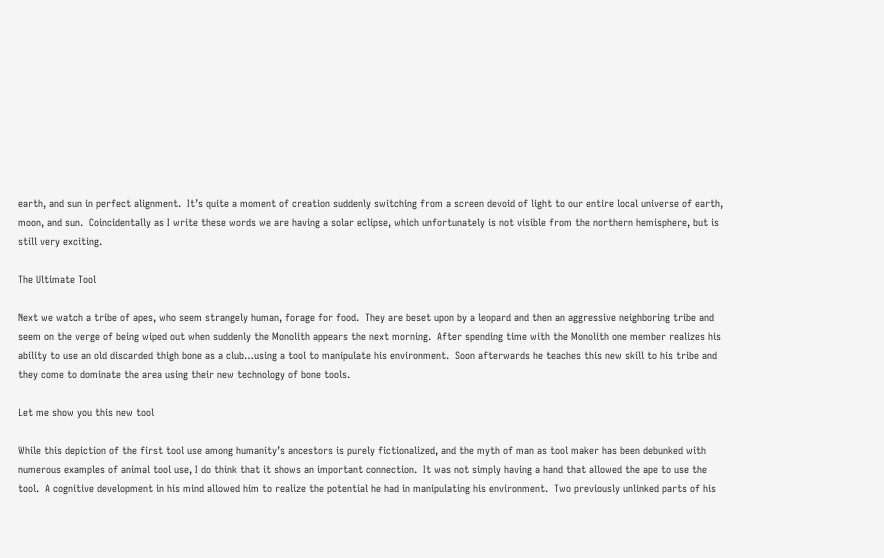earth, and sun in perfect alignment.  It’s quite a moment of creation suddenly switching from a screen devoid of light to our entire local universe of earth, moon, and sun.  Coincidentally as I write these words we are having a solar eclipse, which unfortunately is not visible from the northern hemisphere, but is still very exciting.

The Ultimate Tool

Next we watch a tribe of apes, who seem strangely human, forage for food.  They are beset upon by a leopard and then an aggressive neighboring tribe and seem on the verge of being wiped out when suddenly the Monolith appears the next morning.  After spending time with the Monolith one member realizes his ability to use an old discarded thigh bone as a club…using a tool to manipulate his environment.  Soon afterwards he teaches this new skill to his tribe and they come to dominate the area using their new technology of bone tools.

Let me show you this new tool

While this depiction of the first tool use among humanity’s ancestors is purely fictionalized, and the myth of man as tool maker has been debunked with numerous examples of animal tool use, I do think that it shows an important connection.  It was not simply having a hand that allowed the ape to use the tool.  A cognitive development in his mind allowed him to realize the potential he had in manipulating his environment.  Two previously unlinked parts of his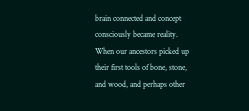brain connected and concept consciously became reality.  When our ancestors picked up their first tools of bone, stone, and wood, and perhaps other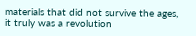materials that did not survive the ages, it truly was a revolution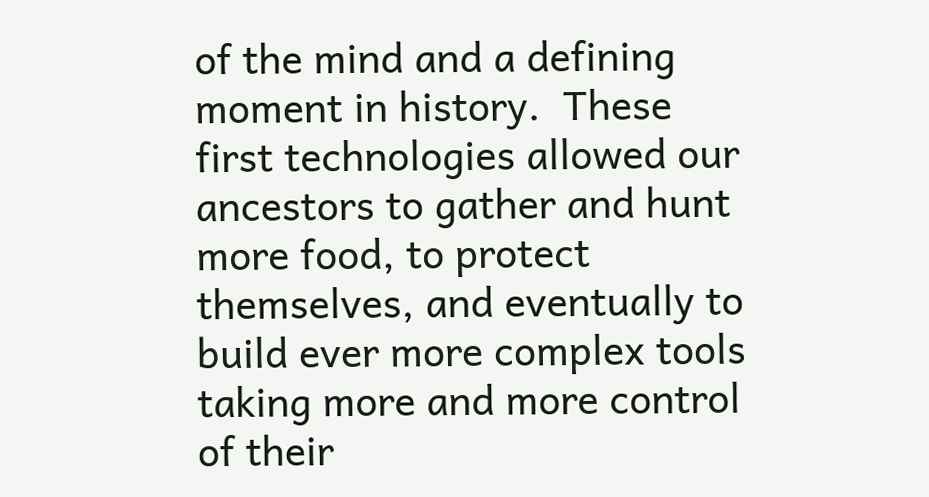of the mind and a defining moment in history.  These first technologies allowed our ancestors to gather and hunt more food, to protect themselves, and eventually to build ever more complex tools taking more and more control of their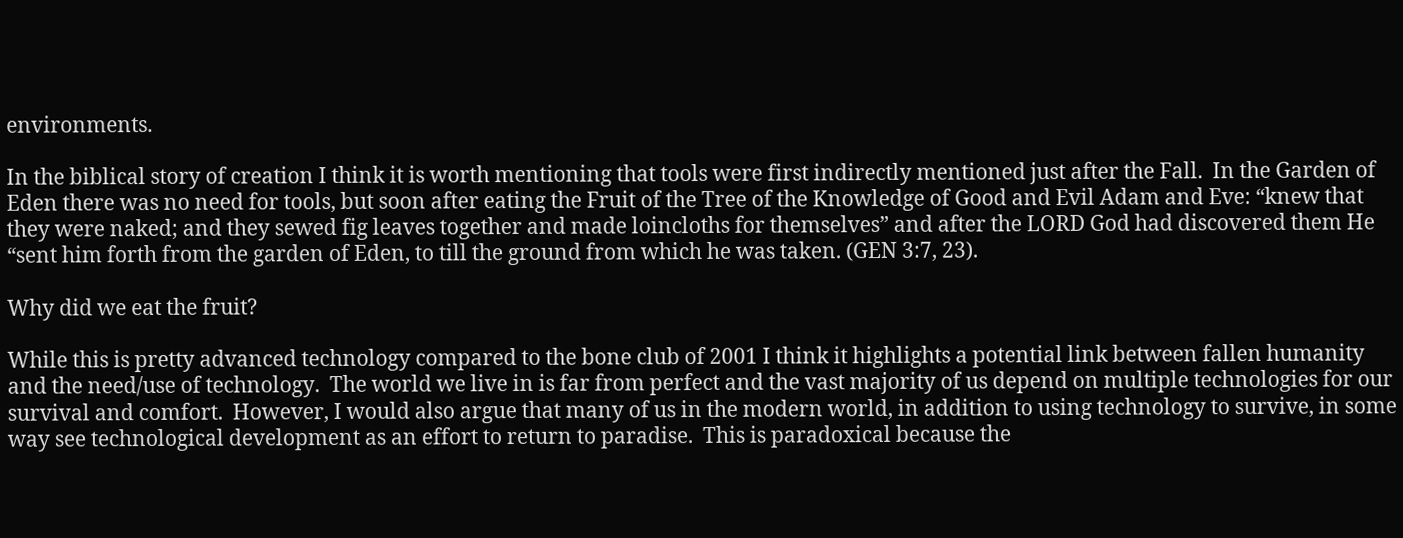environments.

In the biblical story of creation I think it is worth mentioning that tools were first indirectly mentioned just after the Fall.  In the Garden of Eden there was no need for tools, but soon after eating the Fruit of the Tree of the Knowledge of Good and Evil Adam and Eve: “knew that they were naked; and they sewed fig leaves together and made loincloths for themselves” and after the LORD God had discovered them He “sent him forth from the garden of Eden, to till the ground from which he was taken. (GEN 3:7, 23).

Why did we eat the fruit?

While this is pretty advanced technology compared to the bone club of 2001 I think it highlights a potential link between fallen humanity and the need/use of technology.  The world we live in is far from perfect and the vast majority of us depend on multiple technologies for our survival and comfort.  However, I would also argue that many of us in the modern world, in addition to using technology to survive, in some way see technological development as an effort to return to paradise.  This is paradoxical because the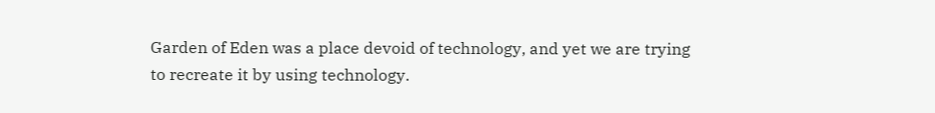Garden of Eden was a place devoid of technology, and yet we are trying to recreate it by using technology.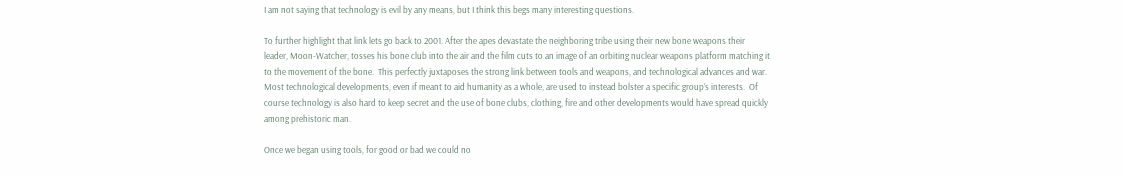I am not saying that technology is evil by any means, but I think this begs many interesting questions.

To further highlight that link lets go back to 2001. After the apes devastate the neighboring tribe using their new bone weapons their leader, Moon-Watcher, tosses his bone club into the air and the film cuts to an image of an orbiting nuclear weapons platform matching it to the movement of the bone.  This perfectly juxtaposes the strong link between tools and weapons, and technological advances and war.  Most technological developments, even if meant to aid humanity as a whole, are used to instead bolster a specific group’s interests.  Of course technology is also hard to keep secret and the use of bone clubs, clothing, fire and other developments would have spread quickly among prehistoric man.

Once we began using tools, for good or bad we could no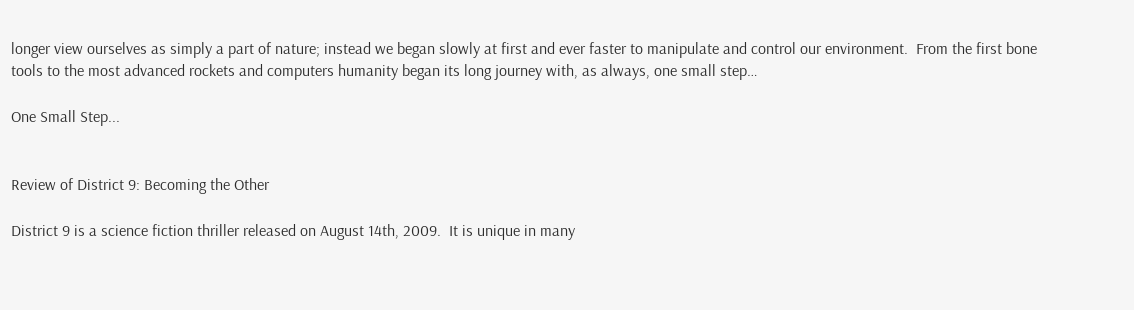longer view ourselves as simply a part of nature; instead we began slowly at first and ever faster to manipulate and control our environment.  From the first bone tools to the most advanced rockets and computers humanity began its long journey with, as always, one small step…

One Small Step...


Review of District 9: Becoming the Other

District 9 is a science fiction thriller released on August 14th, 2009.  It is unique in many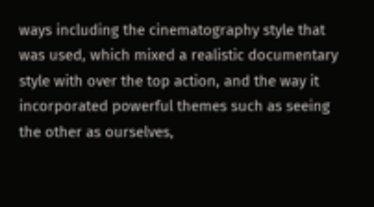ways including the cinematography style that was used, which mixed a realistic documentary style with over the top action, and the way it incorporated powerful themes such as seeing the other as ourselves,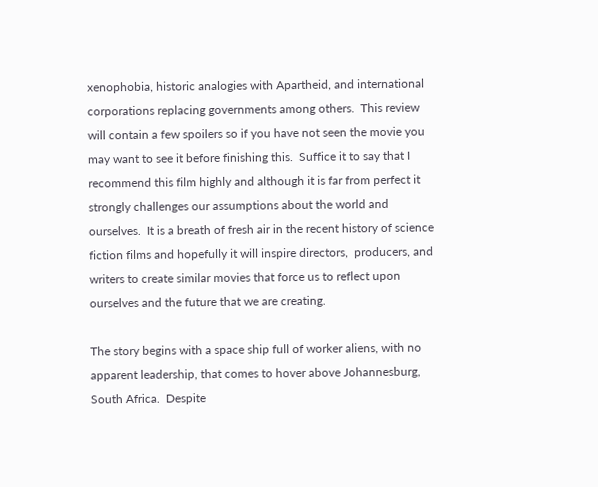xenophobia, historic analogies with Apartheid, and international corporations replacing governments among others.  This review will contain a few spoilers so if you have not seen the movie you may want to see it before finishing this.  Suffice it to say that I recommend this film highly and although it is far from perfect it strongly challenges our assumptions about the world and ourselves.  It is a breath of fresh air in the recent history of science fiction films and hopefully it will inspire directors,  producers, and writers to create similar movies that force us to reflect upon ourselves and the future that we are creating.

The story begins with a space ship full of worker aliens, with no apparent leadership, that comes to hover above Johannesburg, South Africa.  Despite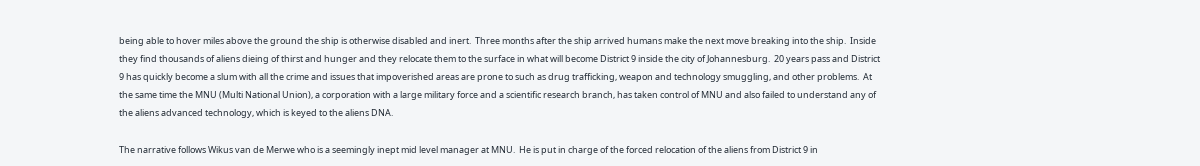being able to hover miles above the ground the ship is otherwise disabled and inert.  Three months after the ship arrived humans make the next move breaking into the ship.  Inside they find thousands of aliens dieing of thirst and hunger and they relocate them to the surface in what will become District 9 inside the city of Johannesburg.  20 years pass and District 9 has quickly become a slum with all the crime and issues that impoverished areas are prone to such as drug trafficking, weapon and technology smuggling, and other problems.  At the same time the MNU (Multi National Union), a corporation with a large military force and a scientific research branch, has taken control of MNU and also failed to understand any of the aliens advanced technology, which is keyed to the aliens DNA.

The narrative follows Wikus van de Merwe who is a seemingly inept mid level manager at MNU.  He is put in charge of the forced relocation of the aliens from District 9 in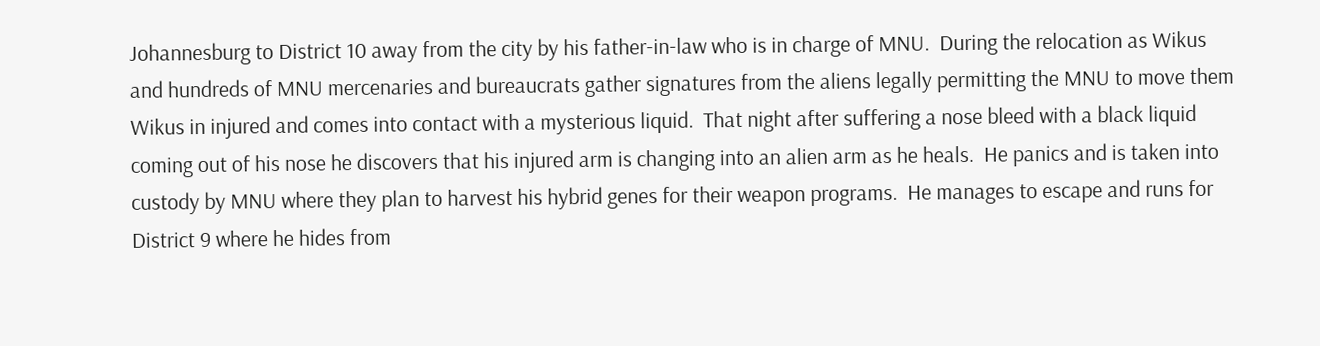Johannesburg to District 10 away from the city by his father-in-law who is in charge of MNU.  During the relocation as Wikus and hundreds of MNU mercenaries and bureaucrats gather signatures from the aliens legally permitting the MNU to move them Wikus in injured and comes into contact with a mysterious liquid.  That night after suffering a nose bleed with a black liquid coming out of his nose he discovers that his injured arm is changing into an alien arm as he heals.  He panics and is taken into custody by MNU where they plan to harvest his hybrid genes for their weapon programs.  He manages to escape and runs for District 9 where he hides from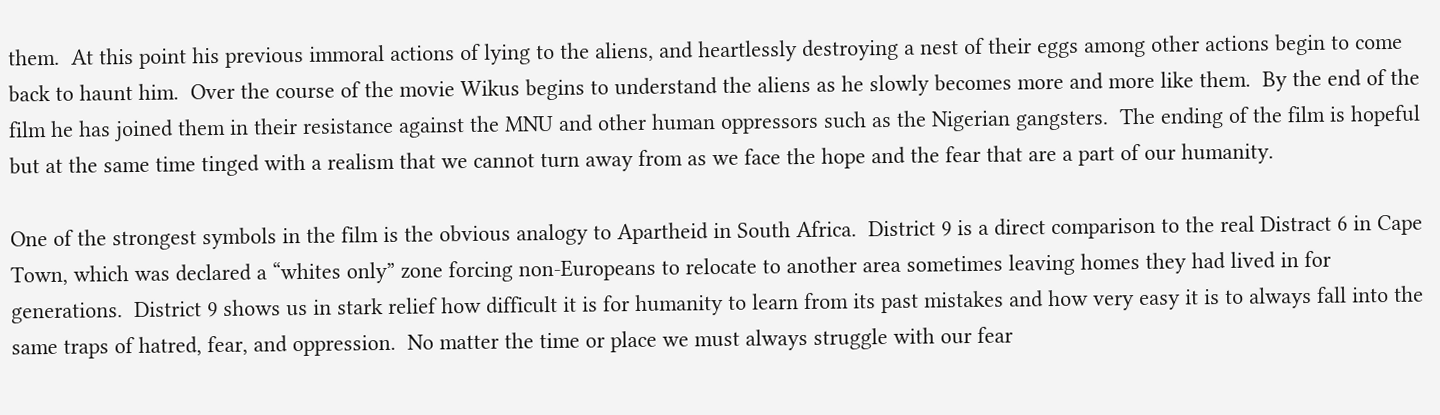them.  At this point his previous immoral actions of lying to the aliens, and heartlessly destroying a nest of their eggs among other actions begin to come back to haunt him.  Over the course of the movie Wikus begins to understand the aliens as he slowly becomes more and more like them.  By the end of the film he has joined them in their resistance against the MNU and other human oppressors such as the Nigerian gangsters.  The ending of the film is hopeful but at the same time tinged with a realism that we cannot turn away from as we face the hope and the fear that are a part of our humanity.

One of the strongest symbols in the film is the obvious analogy to Apartheid in South Africa.  District 9 is a direct comparison to the real Distract 6 in Cape Town, which was declared a “whites only” zone forcing non-Europeans to relocate to another area sometimes leaving homes they had lived in for generations.  District 9 shows us in stark relief how difficult it is for humanity to learn from its past mistakes and how very easy it is to always fall into the same traps of hatred, fear, and oppression.  No matter the time or place we must always struggle with our fear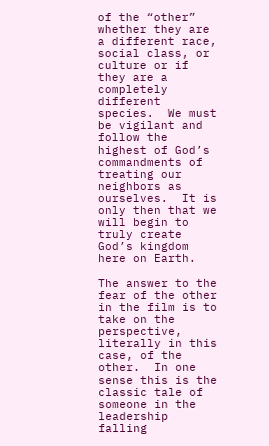of the “other” whether they are a different race, social class, or culture or if they are a completely different species.  We must be vigilant and follow the highest of God’s commandments of treating our neighbors as ourselves.  It is only then that we will begin to truly create God’s kingdom here on Earth.

The answer to the fear of the other in the film is to take on the perspective, literally in this case, of the other.  In one sense this is the classic tale of someone in the leadership falling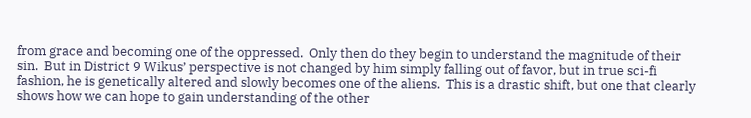from grace and becoming one of the oppressed.  Only then do they begin to understand the magnitude of their sin.  But in District 9 Wikus’ perspective is not changed by him simply falling out of favor, but in true sci-fi fashion, he is genetically altered and slowly becomes one of the aliens.  This is a drastic shift, but one that clearly shows how we can hope to gain understanding of the other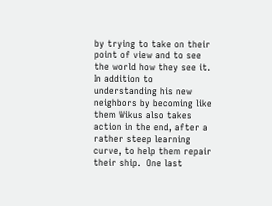by trying to take on their point of view and to see the world how they see it.  In addition to understanding his new neighbors by becoming like them Wikus also takes action in the end, after a rather steep learning curve, to help them repair their ship.  One last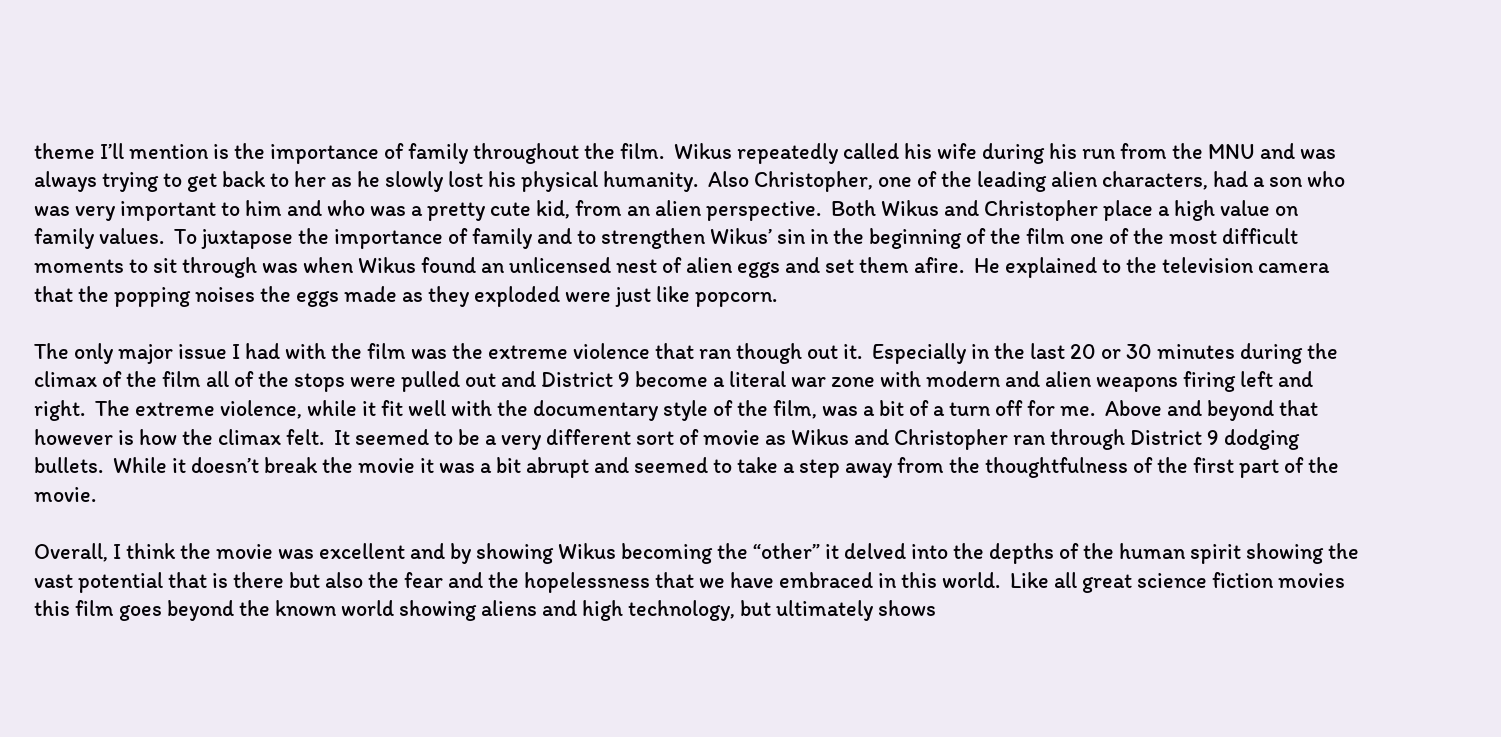theme I’ll mention is the importance of family throughout the film.  Wikus repeatedly called his wife during his run from the MNU and was always trying to get back to her as he slowly lost his physical humanity.  Also Christopher, one of the leading alien characters, had a son who was very important to him and who was a pretty cute kid, from an alien perspective.  Both Wikus and Christopher place a high value on family values.  To juxtapose the importance of family and to strengthen Wikus’ sin in the beginning of the film one of the most difficult moments to sit through was when Wikus found an unlicensed nest of alien eggs and set them afire.  He explained to the television camera that the popping noises the eggs made as they exploded were just like popcorn.

The only major issue I had with the film was the extreme violence that ran though out it.  Especially in the last 20 or 30 minutes during the climax of the film all of the stops were pulled out and District 9 become a literal war zone with modern and alien weapons firing left and right.  The extreme violence, while it fit well with the documentary style of the film, was a bit of a turn off for me.  Above and beyond that however is how the climax felt.  It seemed to be a very different sort of movie as Wikus and Christopher ran through District 9 dodging bullets.  While it doesn’t break the movie it was a bit abrupt and seemed to take a step away from the thoughtfulness of the first part of the movie.

Overall, I think the movie was excellent and by showing Wikus becoming the “other” it delved into the depths of the human spirit showing the vast potential that is there but also the fear and the hopelessness that we have embraced in this world.  Like all great science fiction movies this film goes beyond the known world showing aliens and high technology, but ultimately shows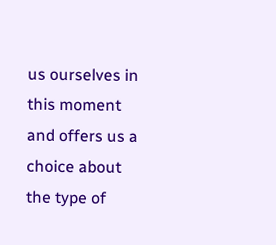us ourselves in this moment and offers us a choice about the type of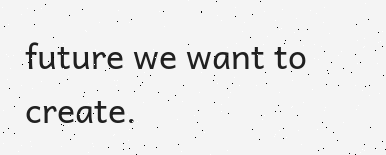future we want to create.